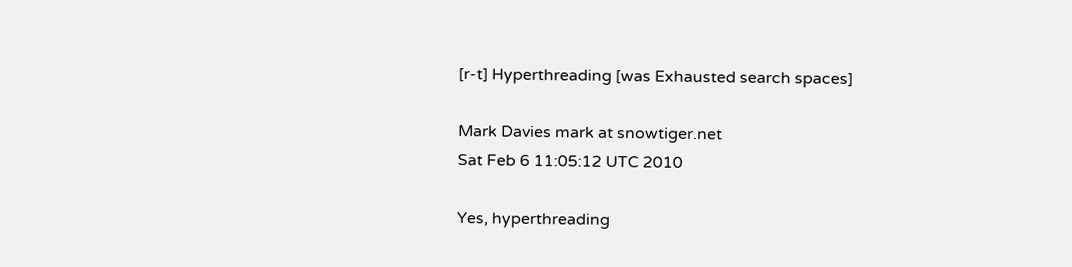[r-t] Hyperthreading [was Exhausted search spaces]

Mark Davies mark at snowtiger.net
Sat Feb 6 11:05:12 UTC 2010

Yes, hyperthreading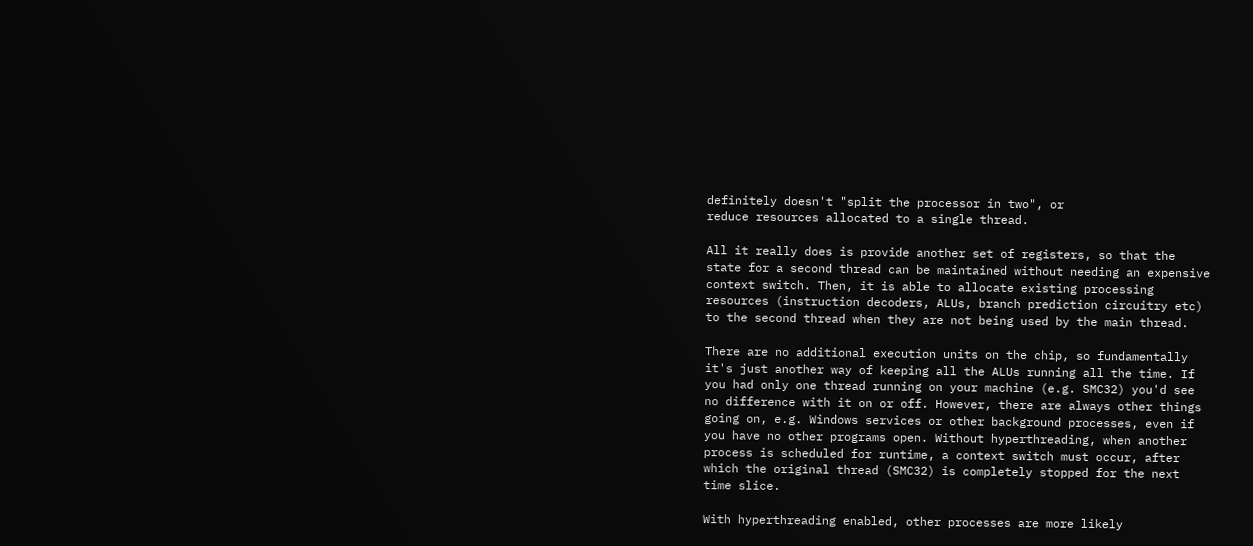definitely doesn't "split the processor in two", or
reduce resources allocated to a single thread.

All it really does is provide another set of registers, so that the
state for a second thread can be maintained without needing an expensive
context switch. Then, it is able to allocate existing processing
resources (instruction decoders, ALUs, branch prediction circuitry etc)
to the second thread when they are not being used by the main thread.

There are no additional execution units on the chip, so fundamentally
it's just another way of keeping all the ALUs running all the time. If
you had only one thread running on your machine (e.g. SMC32) you'd see
no difference with it on or off. However, there are always other things
going on, e.g. Windows services or other background processes, even if
you have no other programs open. Without hyperthreading, when another
process is scheduled for runtime, a context switch must occur, after
which the original thread (SMC32) is completely stopped for the next
time slice.

With hyperthreading enabled, other processes are more likely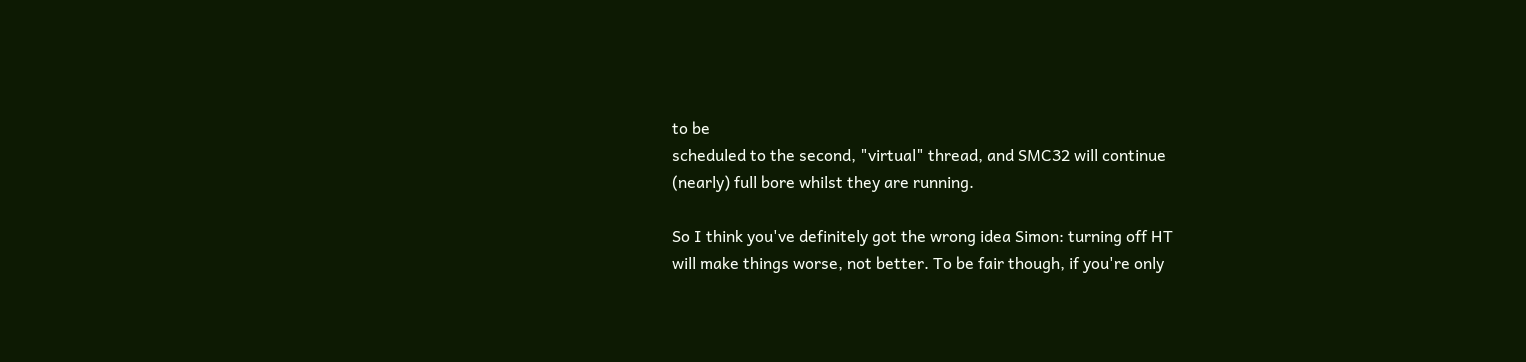to be
scheduled to the second, "virtual" thread, and SMC32 will continue
(nearly) full bore whilst they are running.

So I think you've definitely got the wrong idea Simon: turning off HT
will make things worse, not better. To be fair though, if you're only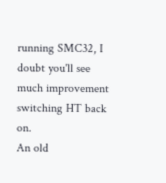running SMC32, I doubt you'll see much improvement switching HT back on.
An old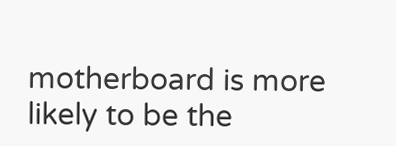motherboard is more likely to be the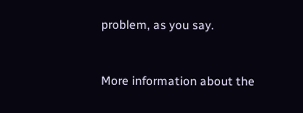problem, as you say.


More information about the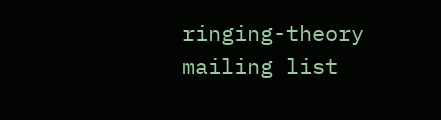ringing-theory mailing list